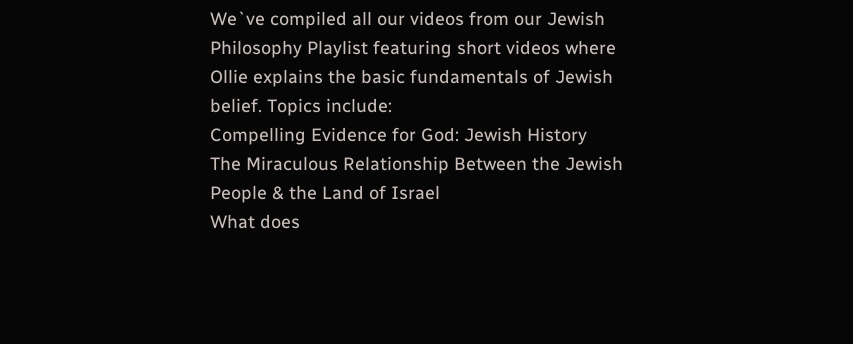We`ve compiled all our videos from our Jewish Philosophy Playlist featuring short videos where Ollie explains the basic fundamentals of Jewish belief. Topics include:
Compelling Evidence for God: Jewish History
The Miraculous Relationship Between the Jewish People & the Land of Israel
What does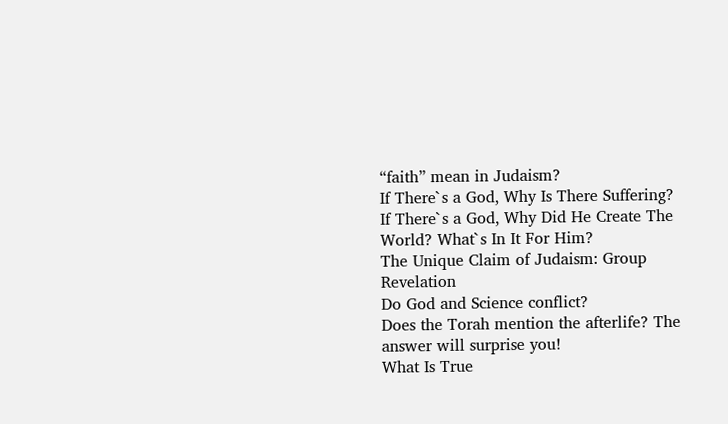“faith” mean in Judaism?
If There`s a God, Why Is There Suffering?
If There`s a God, Why Did He Create The World? What`s In It For Him?
The Unique Claim of Judaism: Group Revelation
Do God and Science conflict?
Does the Torah mention the afterlife? The answer will surprise you!
What Is True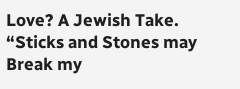Love? A Jewish Take.
“Sticks and Stones may Break my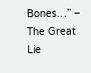Bones…” – The Great Lie